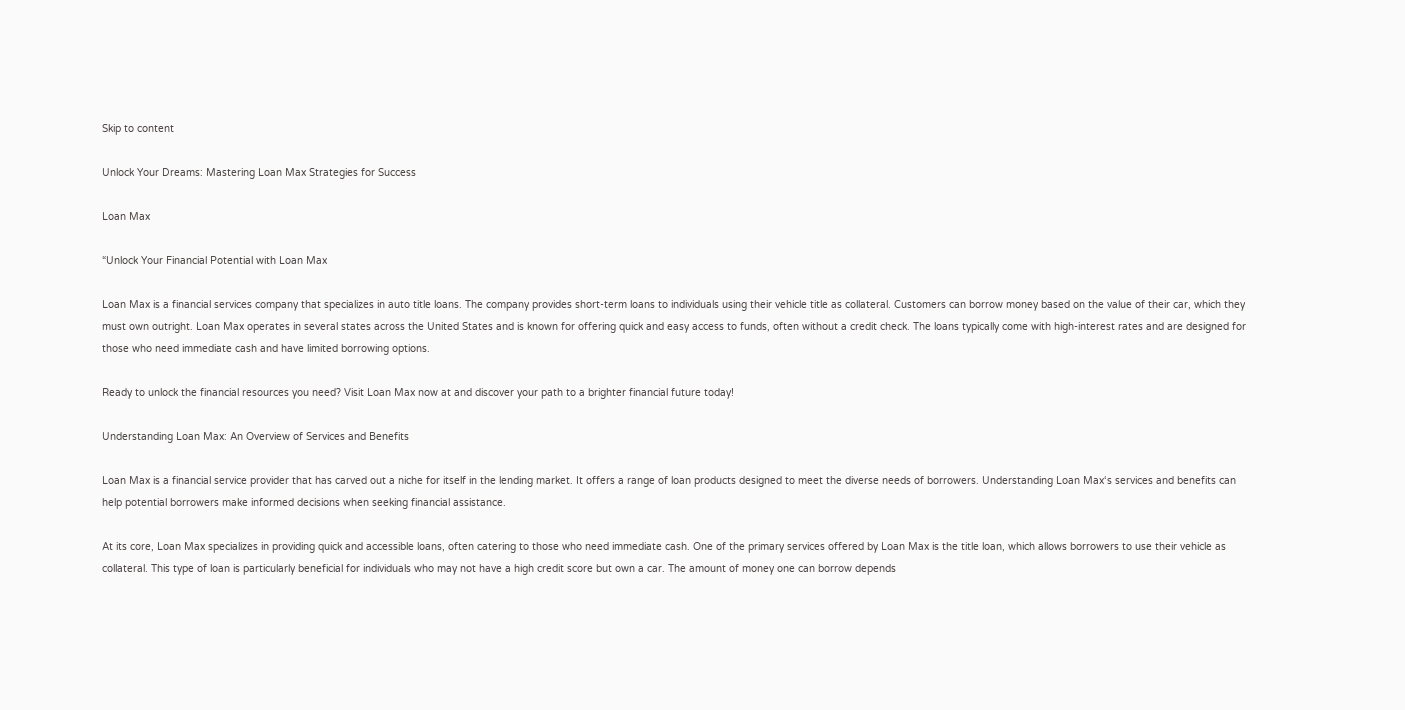Skip to content

Unlock Your Dreams: Mastering Loan Max Strategies for Success

Loan Max

“Unlock Your Financial Potential with Loan Max

Loan Max is a financial services company that specializes in auto title loans. The company provides short-term loans to individuals using their vehicle title as collateral. Customers can borrow money based on the value of their car, which they must own outright. Loan Max operates in several states across the United States and is known for offering quick and easy access to funds, often without a credit check. The loans typically come with high-interest rates and are designed for those who need immediate cash and have limited borrowing options.

Ready to unlock the financial resources you need? Visit Loan Max now at and discover your path to a brighter financial future today!

Understanding Loan Max: An Overview of Services and Benefits

Loan Max is a financial service provider that has carved out a niche for itself in the lending market. It offers a range of loan products designed to meet the diverse needs of borrowers. Understanding Loan Max‘s services and benefits can help potential borrowers make informed decisions when seeking financial assistance.

At its core, Loan Max specializes in providing quick and accessible loans, often catering to those who need immediate cash. One of the primary services offered by Loan Max is the title loan, which allows borrowers to use their vehicle as collateral. This type of loan is particularly beneficial for individuals who may not have a high credit score but own a car. The amount of money one can borrow depends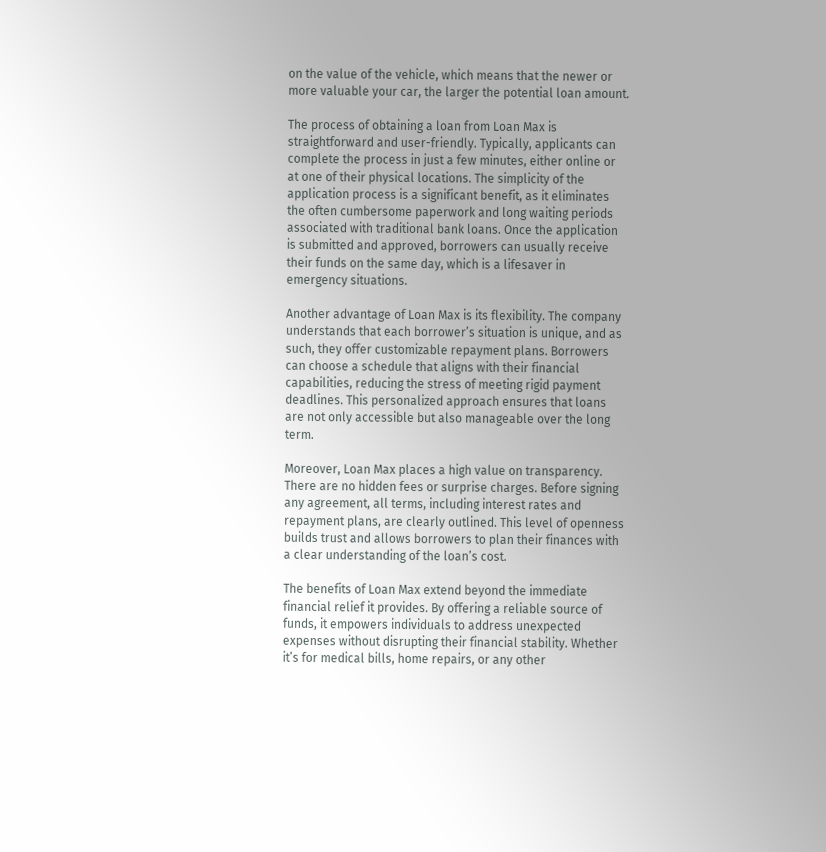on the value of the vehicle, which means that the newer or more valuable your car, the larger the potential loan amount.

The process of obtaining a loan from Loan Max is straightforward and user-friendly. Typically, applicants can complete the process in just a few minutes, either online or at one of their physical locations. The simplicity of the application process is a significant benefit, as it eliminates the often cumbersome paperwork and long waiting periods associated with traditional bank loans. Once the application is submitted and approved, borrowers can usually receive their funds on the same day, which is a lifesaver in emergency situations.

Another advantage of Loan Max is its flexibility. The company understands that each borrower’s situation is unique, and as such, they offer customizable repayment plans. Borrowers can choose a schedule that aligns with their financial capabilities, reducing the stress of meeting rigid payment deadlines. This personalized approach ensures that loans are not only accessible but also manageable over the long term.

Moreover, Loan Max places a high value on transparency. There are no hidden fees or surprise charges. Before signing any agreement, all terms, including interest rates and repayment plans, are clearly outlined. This level of openness builds trust and allows borrowers to plan their finances with a clear understanding of the loan’s cost.

The benefits of Loan Max extend beyond the immediate financial relief it provides. By offering a reliable source of funds, it empowers individuals to address unexpected expenses without disrupting their financial stability. Whether it’s for medical bills, home repairs, or any other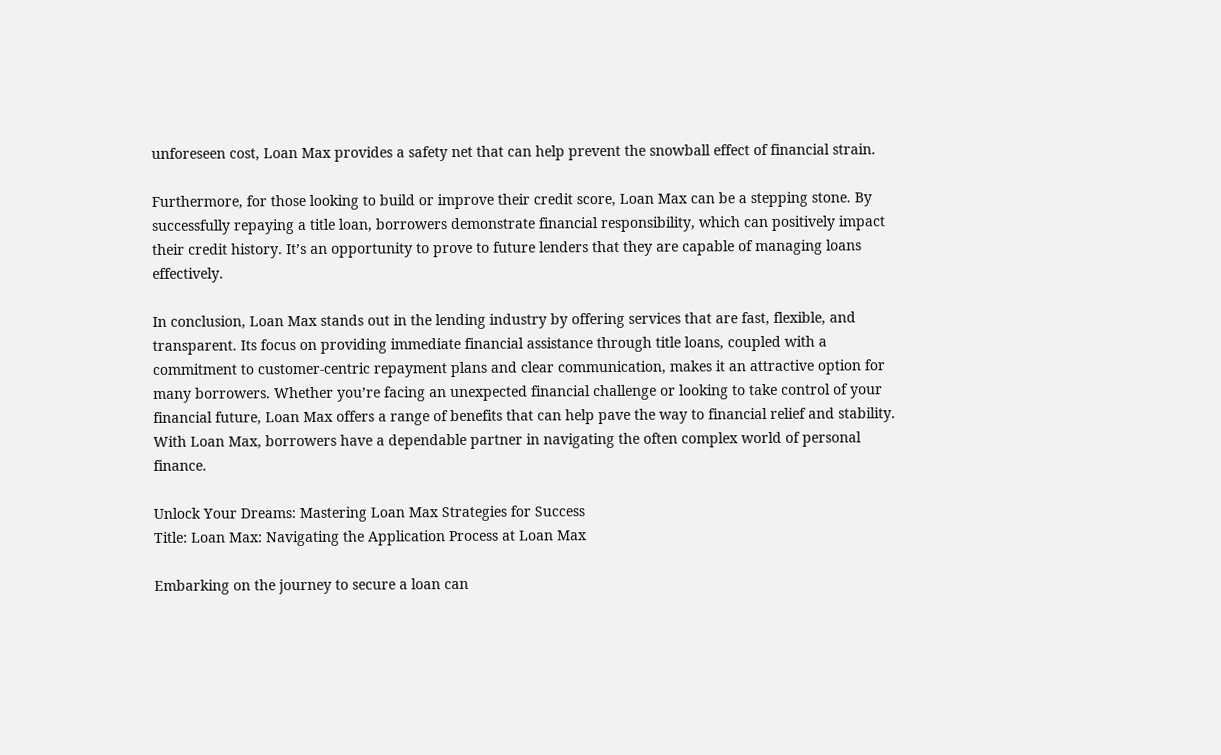unforeseen cost, Loan Max provides a safety net that can help prevent the snowball effect of financial strain.

Furthermore, for those looking to build or improve their credit score, Loan Max can be a stepping stone. By successfully repaying a title loan, borrowers demonstrate financial responsibility, which can positively impact their credit history. It’s an opportunity to prove to future lenders that they are capable of managing loans effectively.

In conclusion, Loan Max stands out in the lending industry by offering services that are fast, flexible, and transparent. Its focus on providing immediate financial assistance through title loans, coupled with a commitment to customer-centric repayment plans and clear communication, makes it an attractive option for many borrowers. Whether you’re facing an unexpected financial challenge or looking to take control of your financial future, Loan Max offers a range of benefits that can help pave the way to financial relief and stability. With Loan Max, borrowers have a dependable partner in navigating the often complex world of personal finance.

Unlock Your Dreams: Mastering Loan Max Strategies for Success
Title: Loan Max: Navigating the Application Process at Loan Max

Embarking on the journey to secure a loan can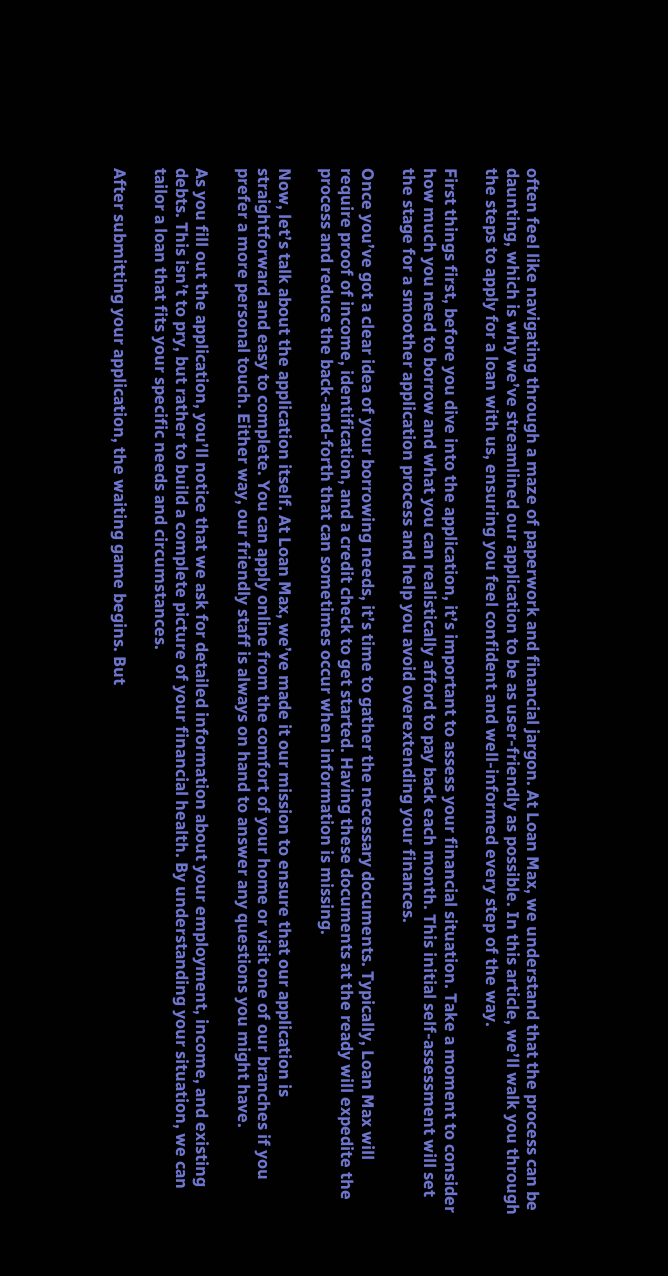often feel like navigating through a maze of paperwork and financial jargon. At Loan Max, we understand that the process can be daunting, which is why we’ve streamlined our application to be as user-friendly as possible. In this article, we’ll walk you through the steps to apply for a loan with us, ensuring you feel confident and well-informed every step of the way.

First things first, before you dive into the application, it’s important to assess your financial situation. Take a moment to consider how much you need to borrow and what you can realistically afford to pay back each month. This initial self-assessment will set the stage for a smoother application process and help you avoid overextending your finances.

Once you’ve got a clear idea of your borrowing needs, it’s time to gather the necessary documents. Typically, Loan Max will require proof of income, identification, and a credit check to get started. Having these documents at the ready will expedite the process and reduce the back-and-forth that can sometimes occur when information is missing.

Now, let’s talk about the application itself. At Loan Max, we’ve made it our mission to ensure that our application is straightforward and easy to complete. You can apply online from the comfort of your home or visit one of our branches if you prefer a more personal touch. Either way, our friendly staff is always on hand to answer any questions you might have.

As you fill out the application, you’ll notice that we ask for detailed information about your employment, income, and existing debts. This isn’t to pry, but rather to build a complete picture of your financial health. By understanding your situation, we can tailor a loan that fits your specific needs and circumstances.

After submitting your application, the waiting game begins. But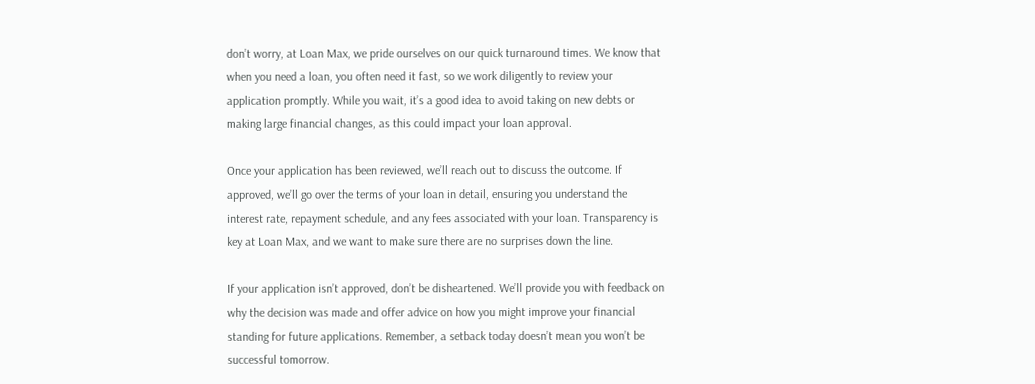don’t worry, at Loan Max, we pride ourselves on our quick turnaround times. We know that when you need a loan, you often need it fast, so we work diligently to review your application promptly. While you wait, it’s a good idea to avoid taking on new debts or making large financial changes, as this could impact your loan approval.

Once your application has been reviewed, we’ll reach out to discuss the outcome. If approved, we’ll go over the terms of your loan in detail, ensuring you understand the interest rate, repayment schedule, and any fees associated with your loan. Transparency is key at Loan Max, and we want to make sure there are no surprises down the line.

If your application isn’t approved, don’t be disheartened. We’ll provide you with feedback on why the decision was made and offer advice on how you might improve your financial standing for future applications. Remember, a setback today doesn’t mean you won’t be successful tomorrow.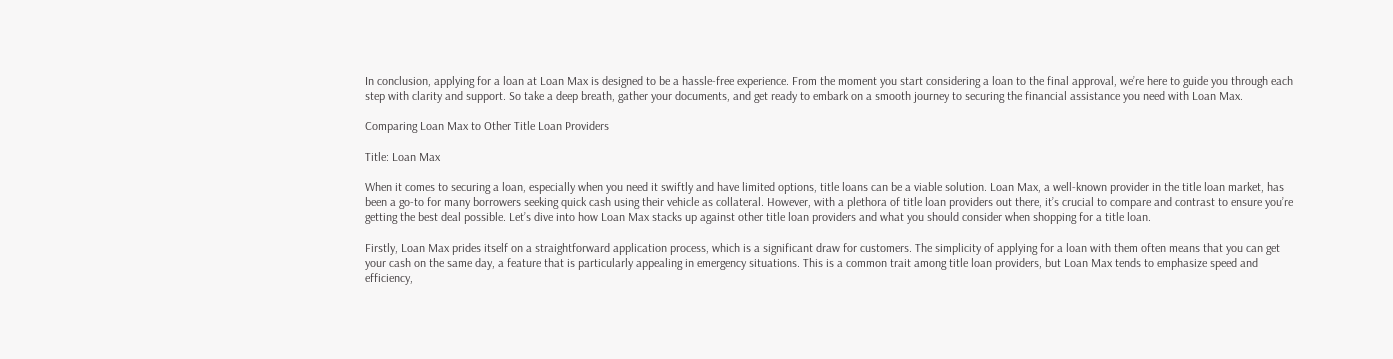In conclusion, applying for a loan at Loan Max is designed to be a hassle-free experience. From the moment you start considering a loan to the final approval, we’re here to guide you through each step with clarity and support. So take a deep breath, gather your documents, and get ready to embark on a smooth journey to securing the financial assistance you need with Loan Max.

Comparing Loan Max to Other Title Loan Providers

Title: Loan Max

When it comes to securing a loan, especially when you need it swiftly and have limited options, title loans can be a viable solution. Loan Max, a well-known provider in the title loan market, has been a go-to for many borrowers seeking quick cash using their vehicle as collateral. However, with a plethora of title loan providers out there, it’s crucial to compare and contrast to ensure you’re getting the best deal possible. Let’s dive into how Loan Max stacks up against other title loan providers and what you should consider when shopping for a title loan.

Firstly, Loan Max prides itself on a straightforward application process, which is a significant draw for customers. The simplicity of applying for a loan with them often means that you can get your cash on the same day, a feature that is particularly appealing in emergency situations. This is a common trait among title loan providers, but Loan Max tends to emphasize speed and efficiency,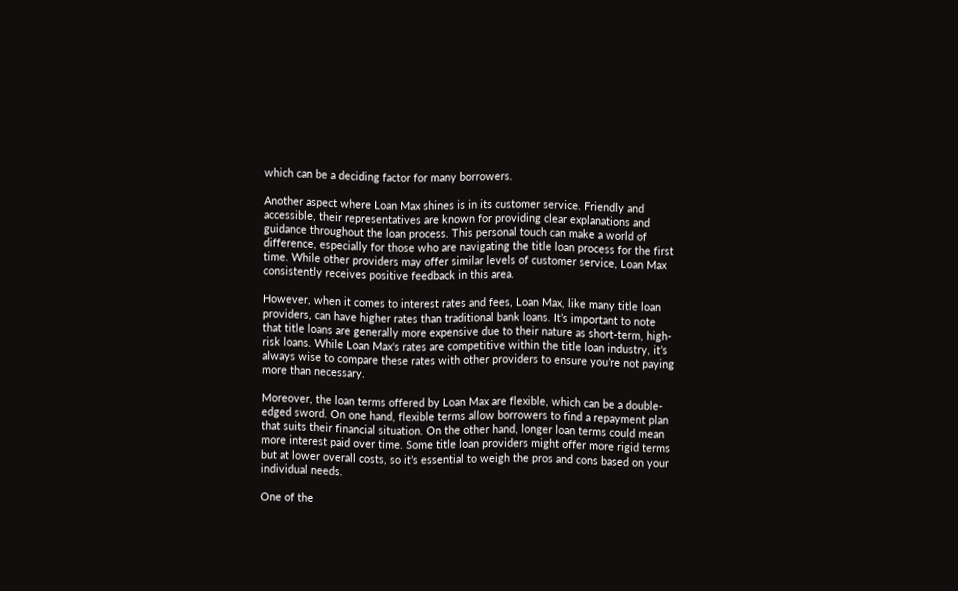which can be a deciding factor for many borrowers.

Another aspect where Loan Max shines is in its customer service. Friendly and accessible, their representatives are known for providing clear explanations and guidance throughout the loan process. This personal touch can make a world of difference, especially for those who are navigating the title loan process for the first time. While other providers may offer similar levels of customer service, Loan Max consistently receives positive feedback in this area.

However, when it comes to interest rates and fees, Loan Max, like many title loan providers, can have higher rates than traditional bank loans. It’s important to note that title loans are generally more expensive due to their nature as short-term, high-risk loans. While Loan Max‘s rates are competitive within the title loan industry, it’s always wise to compare these rates with other providers to ensure you’re not paying more than necessary.

Moreover, the loan terms offered by Loan Max are flexible, which can be a double-edged sword. On one hand, flexible terms allow borrowers to find a repayment plan that suits their financial situation. On the other hand, longer loan terms could mean more interest paid over time. Some title loan providers might offer more rigid terms but at lower overall costs, so it’s essential to weigh the pros and cons based on your individual needs.

One of the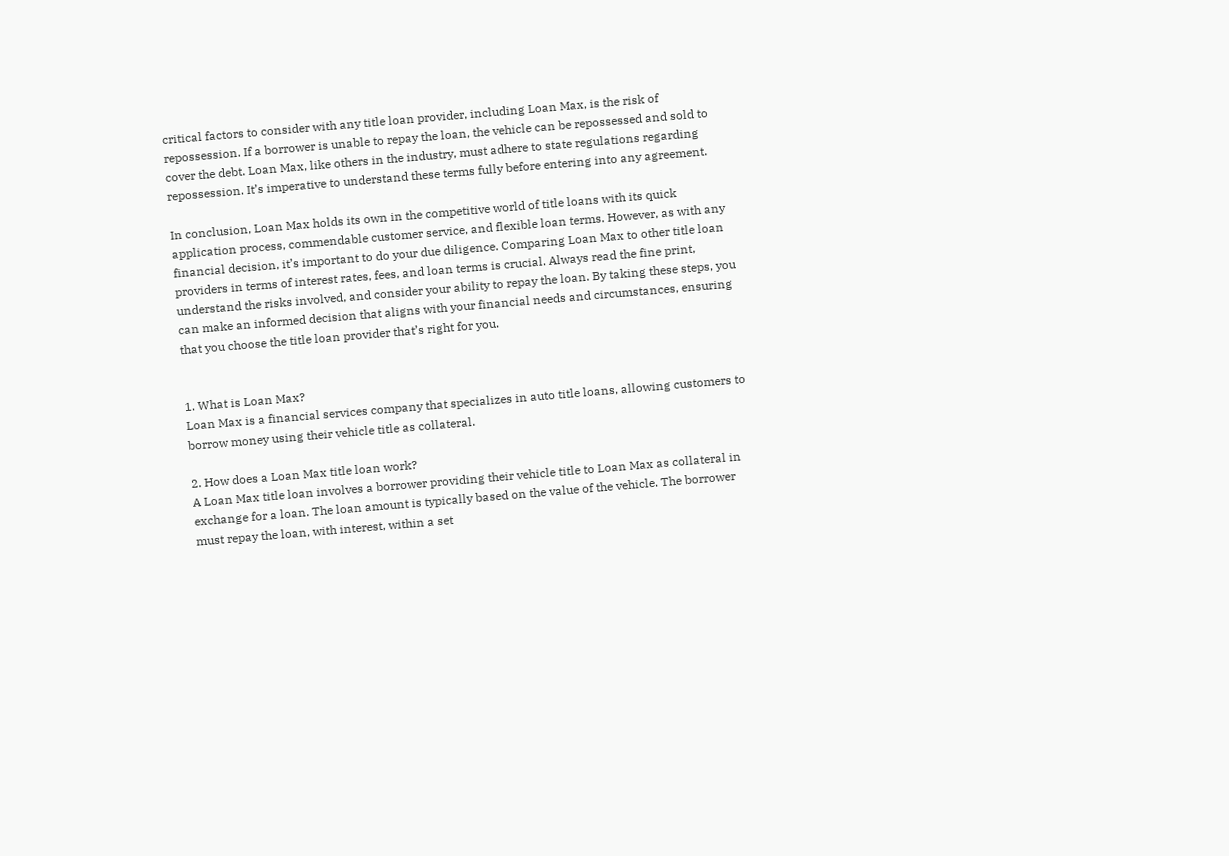critical factors to consider with any title loan provider, including Loan Max, is the risk of repossession. If a borrower is unable to repay the loan, the vehicle can be repossessed and sold to cover the debt. Loan Max, like others in the industry, must adhere to state regulations regarding repossession. It’s imperative to understand these terms fully before entering into any agreement.

In conclusion, Loan Max holds its own in the competitive world of title loans with its quick application process, commendable customer service, and flexible loan terms. However, as with any financial decision, it’s important to do your due diligence. Comparing Loan Max to other title loan providers in terms of interest rates, fees, and loan terms is crucial. Always read the fine print, understand the risks involved, and consider your ability to repay the loan. By taking these steps, you can make an informed decision that aligns with your financial needs and circumstances, ensuring that you choose the title loan provider that’s right for you.


1. What is Loan Max?
Loan Max is a financial services company that specializes in auto title loans, allowing customers to borrow money using their vehicle title as collateral.

2. How does a Loan Max title loan work?
A Loan Max title loan involves a borrower providing their vehicle title to Loan Max as collateral in exchange for a loan. The loan amount is typically based on the value of the vehicle. The borrower must repay the loan, with interest, within a set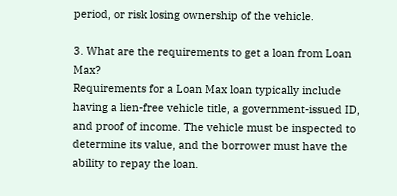period, or risk losing ownership of the vehicle.

3. What are the requirements to get a loan from Loan Max?
Requirements for a Loan Max loan typically include having a lien-free vehicle title, a government-issued ID, and proof of income. The vehicle must be inspected to determine its value, and the borrower must have the ability to repay the loan.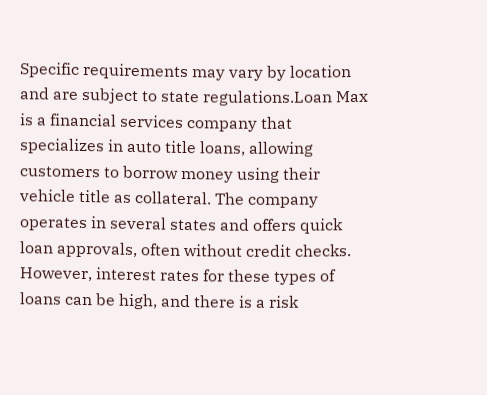Specific requirements may vary by location and are subject to state regulations.Loan Max is a financial services company that specializes in auto title loans, allowing customers to borrow money using their vehicle title as collateral. The company operates in several states and offers quick loan approvals, often without credit checks. However, interest rates for these types of loans can be high, and there is a risk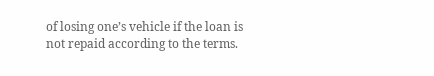of losing one’s vehicle if the loan is not repaid according to the terms.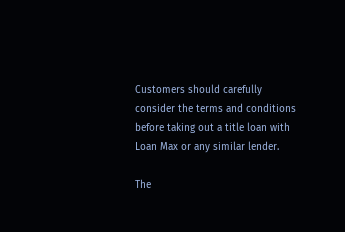Customers should carefully consider the terms and conditions before taking out a title loan with Loan Max or any similar lender.

The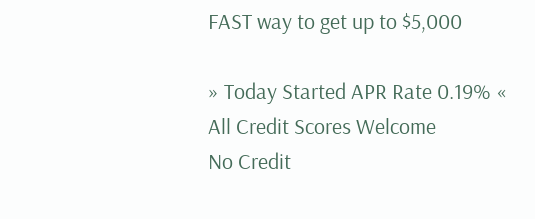FAST way to get up to $5,000

» Today Started APR Rate 0.19% «
All Credit Scores Welcome
No Credit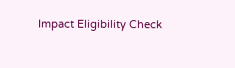Impact Eligibility Check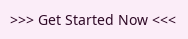>>> Get Started Now <<<